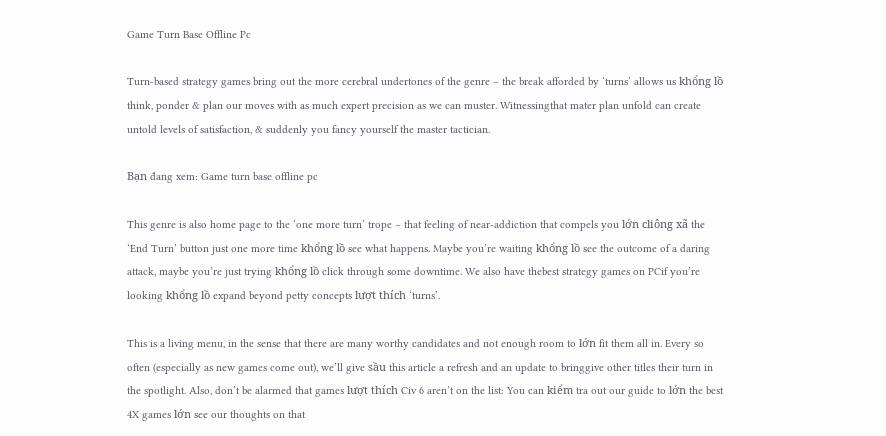Game Turn Base Offline Pc

Turn-based strategy games bring out the more cerebral undertones of the genre – the break afforded by ‘turns’ allows us khổng lồ think, ponder & plan our moves with as much expert precision as we can muster. Witnessingthat mater plan unfold can create untold levels of satisfaction, & suddenly you fancy yourself the master tactician.

Bạn đang xem: Game turn base offline pc

This genre is also home page to the ‘one more turn’ trope – that feeling of near-addiction that compels you lớn cliông xã the ‘End Turn’ button just one more time khổng lồ see what happens. Maybe you’re waiting khổng lồ see the outcome of a daring attack, maybe you’re just trying khổng lồ click through some downtime. We also have thebest strategy games on PCif you’re looking khổng lồ expand beyond petty concepts lượt thích ‘turns’.

This is a living menu, in the sense that there are many worthy candidates and not enough room to lớn fit them all in. Every so often (especially as new games come out), we’ll give sầu this article a refresh and an update to bringgive other titles their turn in the spotlight. Also, don’t be alarmed that games lượt thích Civ 6 aren’t on the list: You can kiểm tra out our guide to lớn the best 4X games lớn see our thoughts on that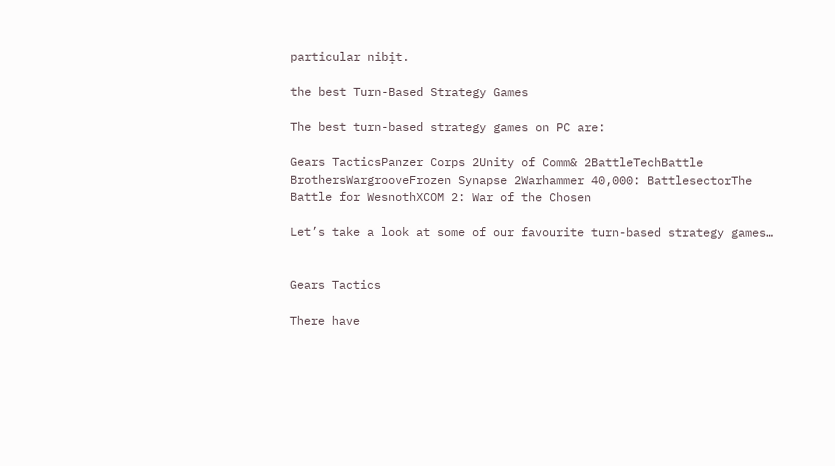particular nibịt.

the best Turn-Based Strategy Games

The best turn-based strategy games on PC are:

Gears TacticsPanzer Corps 2Unity of Comm& 2BattleTechBattle BrothersWargrooveFrozen Synapse 2Warhammer 40,000: BattlesectorThe Battle for WesnothXCOM 2: War of the Chosen

Let’s take a look at some of our favourite turn-based strategy games…


Gears Tactics

There have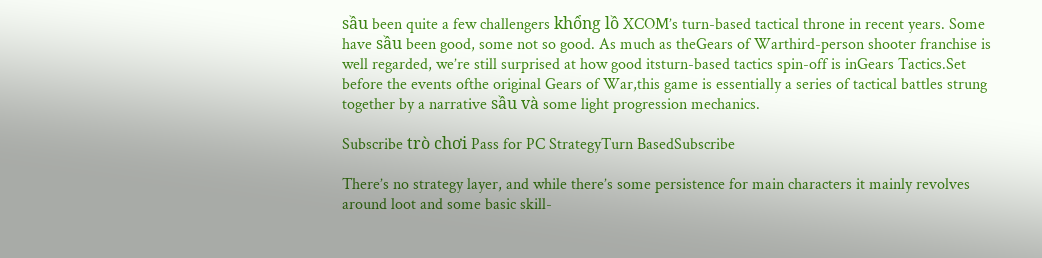sầu been quite a few challengers khổng lồ XCOM’s turn-based tactical throne in recent years. Some have sầu been good, some not so good. As much as theGears of Warthird-person shooter franchise is well regarded, we’re still surprised at how good itsturn-based tactics spin-off is inGears Tactics.Set before the events ofthe original Gears of War,this game is essentially a series of tactical battles strung together by a narrative sầu và some light progression mechanics.

Subscribe trò chơi Pass for PC StrategyTurn BasedSubscribe

There’s no strategy layer, and while there’s some persistence for main characters it mainly revolves around loot and some basic skill-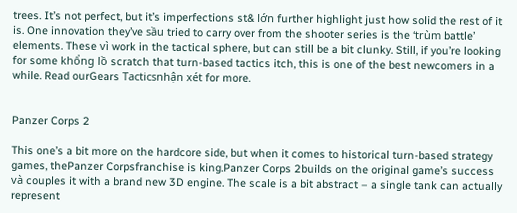trees. It’s not perfect, but it’s imperfections st& lớn further highlight just how solid the rest of it is. One innovation they’ve sầu tried to carry over from the shooter series is the ‘trùm battle’ elements. These vì work in the tactical sphere, but can still be a bit clunky. Still, if you’re looking for some khổng lồ scratch that turn-based tactics itch, this is one of the best newcomers in a while. Read ourGears Tacticsnhận xét for more.


Panzer Corps 2

This one’s a bit more on the hardcore side, but when it comes to historical turn-based strategy games, thePanzer Corpsfranchise is king.Panzer Corps 2builds on the original game’s success và couples it with a brand new 3D engine. The scale is a bit abstract – a single tank can actually represent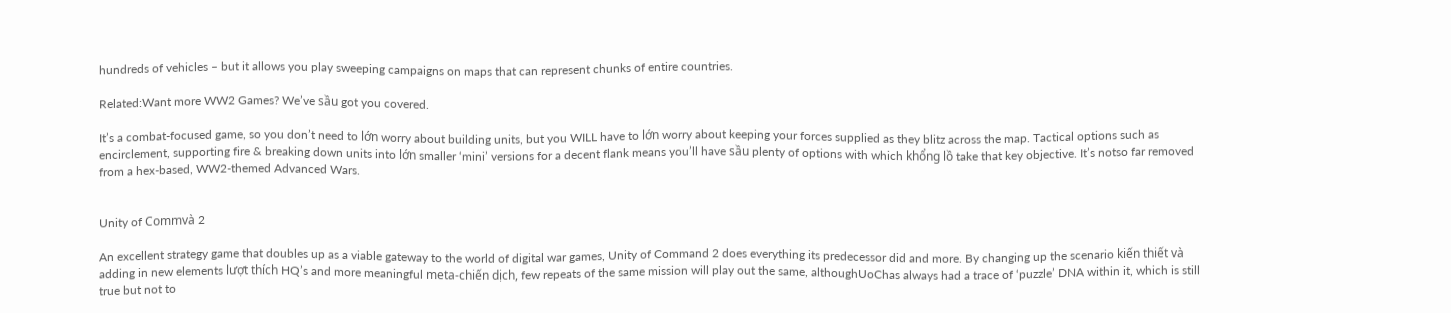hundreds of vehicles – but it allows you play sweeping campaigns on maps that can represent chunks of entire countries.

Related:Want more WW2 Games? We’ve sầu got you covered.

It’s a combat-focused game, so you don’t need to lớn worry about building units, but you WILL have to lớn worry about keeping your forces supplied as they blitz across the map. Tactical options such as encirclement, supporting fire & breaking down units into lớn smaller ‘mini’ versions for a decent flank means you’ll have sầu plenty of options with which khổng lồ take that key objective. It’s notso far removed from a hex-based, WW2-themed Advanced Wars.


Unity of Commvà 2

An excellent strategy game that doubles up as a viable gateway to the world of digital war games, Unity of Command 2 does everything its predecessor did and more. By changing up the scenario kiến thiết và adding in new elements lượt thích HQ’s and more meaningful meta-chiến dịch, few repeats of the same mission will play out the same, althoughUoChas always had a trace of ‘puzzle’ DNA within it, which is still true but not to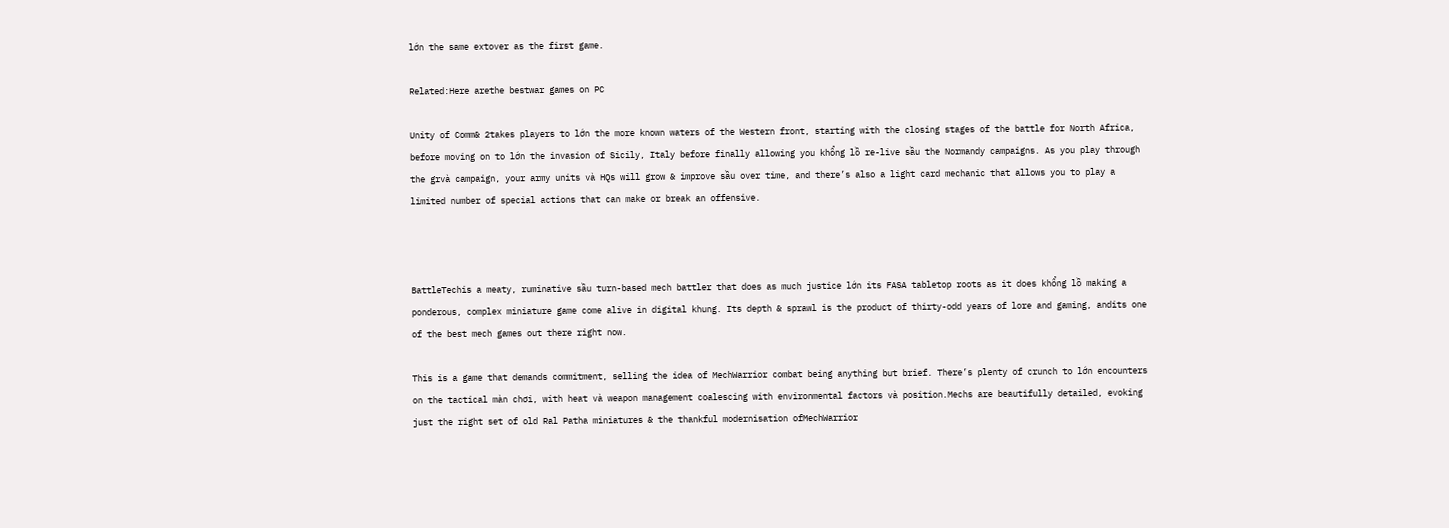lớn the same extover as the first game.

Related:Here arethe bestwar games on PC

Unity of Comm& 2takes players to lớn the more known waters of the Western front, starting with the closing stages of the battle for North Africa, before moving on to lớn the invasion of Sicily, Italy before finally allowing you khổng lồ re-live sầu the Normandy campaigns. As you play through the grvà campaign, your army units và HQs will grow & improve sầu over time, and there’s also a light card mechanic that allows you to play a limited number of special actions that can make or break an offensive.



BattleTechis a meaty, ruminative sầu turn-based mech battler that does as much justice lớn its FASA tabletop roots as it does khổng lồ making a ponderous, complex miniature game come alive in digital khung. Its depth & sprawl is the product of thirty-odd years of lore and gaming, andits one of the best mech games out there right now.

This is a game that demands commitment, selling the idea of MechWarrior combat being anything but brief. There’s plenty of crunch to lớn encounters on the tactical màn chơi, with heat và weapon management coalescing with environmental factors và position.Mechs are beautifully detailed, evoking just the right set of old Ral Patha miniatures & the thankful modernisation ofMechWarrior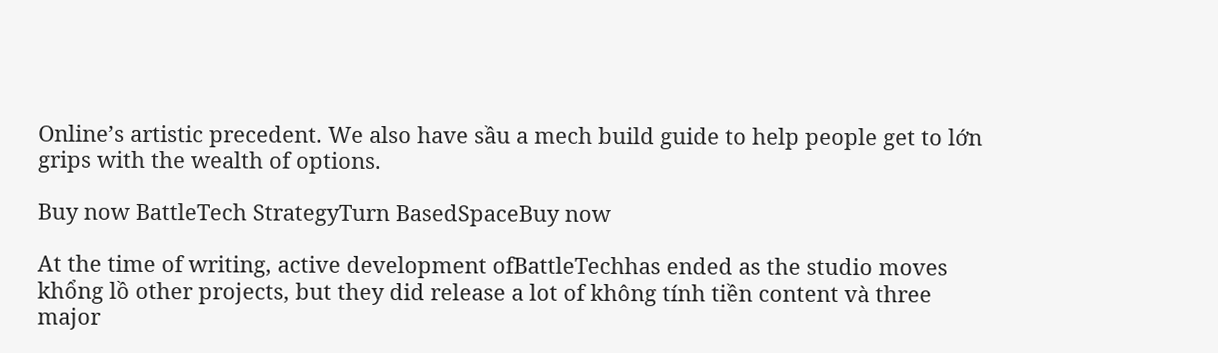Online’s artistic precedent. We also have sầu a mech build guide to help people get to lớn grips with the wealth of options.

Buy now BattleTech StrategyTurn BasedSpaceBuy now

At the time of writing, active development ofBattleTechhas ended as the studio moves khổng lồ other projects, but they did release a lot of không tính tiền content và three major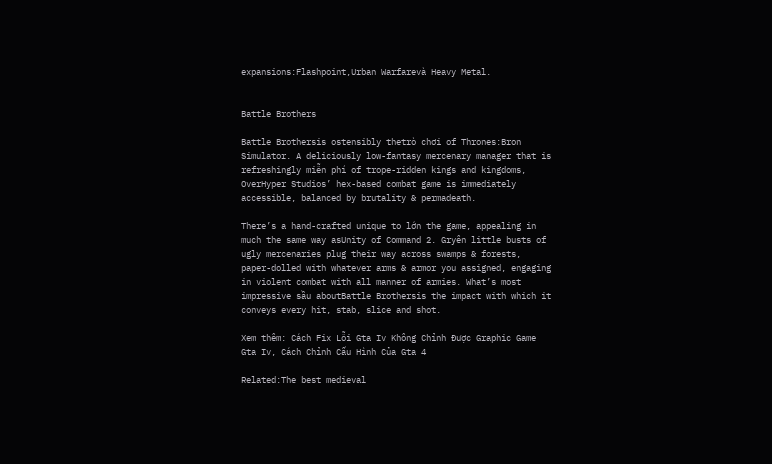expansions:Flashpoint,Urban Warfarevà Heavy Metal.


Battle Brothers

Battle Brothersis ostensibly thetrò chơi of Thrones:Bron Simulator. A deliciously low-fantasy mercenary manager that is refreshingly miễn phí of trope-ridden kings and kingdoms, OverHyper Studios’ hex-based combat game is immediately accessible, balanced by brutality & permadeath.

There’s a hand-crafted unique to lớn the game, appealing in much the same way asUnity of Command 2. Gryên little busts of ugly mercenaries plug their way across swamps & forests, paper-dolled with whatever arms & armor you assigned, engaging in violent combat with all manner of armies. What’s most impressive sầu aboutBattle Brothersis the impact with which it conveys every hit, stab, slice and shot.

Xem thêm: Cách Fix Lỗi Gta Iv Không Chỉnh Được Graphic Game Gta Iv, Cách Chỉnh Cấu Hình Của Gta 4

Related:The best medieval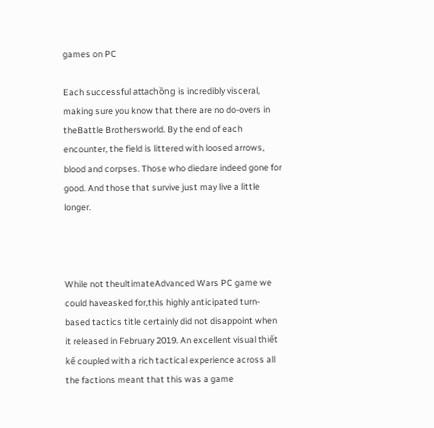games on PC

Each successful attachồng is incredibly visceral, making sure you know that there are no do-overs in theBattle Brothersworld. By the end of each encounter, the field is littered with loosed arrows, blood and corpses. Those who diedare indeed gone for good. And those that survive just may live a little longer.



While not theultimateAdvanced Wars PC game we could haveasked for,this highly anticipated turn-based tactics title certainly did not disappoint when it released in February 2019. An excellent visual thiết kế coupled with a rich tactical experience across all the factions meant that this was a game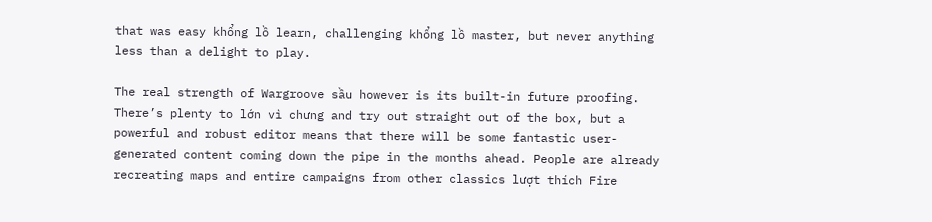that was easy khổng lồ learn, challenging khổng lồ master, but never anything less than a delight to play.

The real strength of Wargroove sầu however is its built-in future proofing. There’s plenty to lớn vì chưng and try out straight out of the box, but a powerful and robust editor means that there will be some fantastic user-generated content coming down the pipe in the months ahead. People are already recreating maps and entire campaigns from other classics lượt thích Fire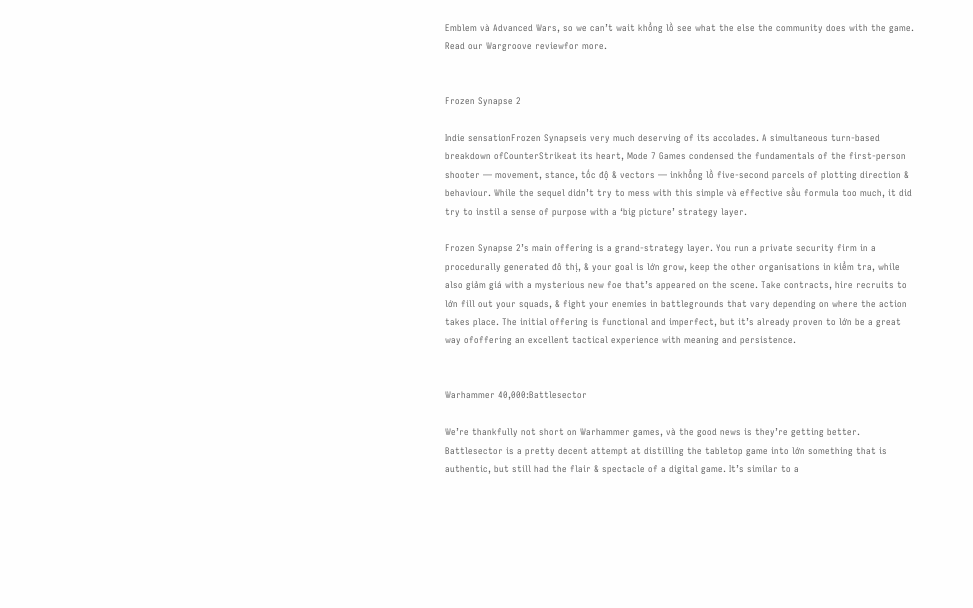Emblem và Advanced Wars, so we can’t wait khổng lồ see what the else the community does with the game. Read our Wargroove reviewfor more.


Frozen Synapse 2

Indie sensationFrozen Synapseis very much deserving of its accolades. A simultaneous turn-based breakdown ofCounterStrikeat its heart, Mode 7 Games condensed the fundamentals of the first-person shooter — movement, stance, tốc độ & vectors — inkhổng lồ five-second parcels of plotting direction & behaviour. While the sequel didn’t try to mess with this simple và effective sầu formula too much, it did try to instil a sense of purpose with a ‘big picture’ strategy layer.

Frozen Synapse 2’s main offering is a grand-strategy layer. You run a private security firm in a procedurally generated đô thị, & your goal is lớn grow, keep the other organisations in kiểm tra, while also giảm giá with a mysterious new foe that’s appeared on the scene. Take contracts, hire recruits to lớn fill out your squads, & fight your enemies in battlegrounds that vary depending on where the action takes place. The initial offering is functional and imperfect, but it’s already proven to lớn be a great way ofoffering an excellent tactical experience with meaning and persistence.


Warhammer 40,000:Battlesector

We’re thankfully not short on Warhammer games, và the good news is they’re getting better. Battlesector is a pretty decent attempt at distilling the tabletop game into lớn something that is authentic, but still had the flair & spectacle of a digital game. It’s similar to a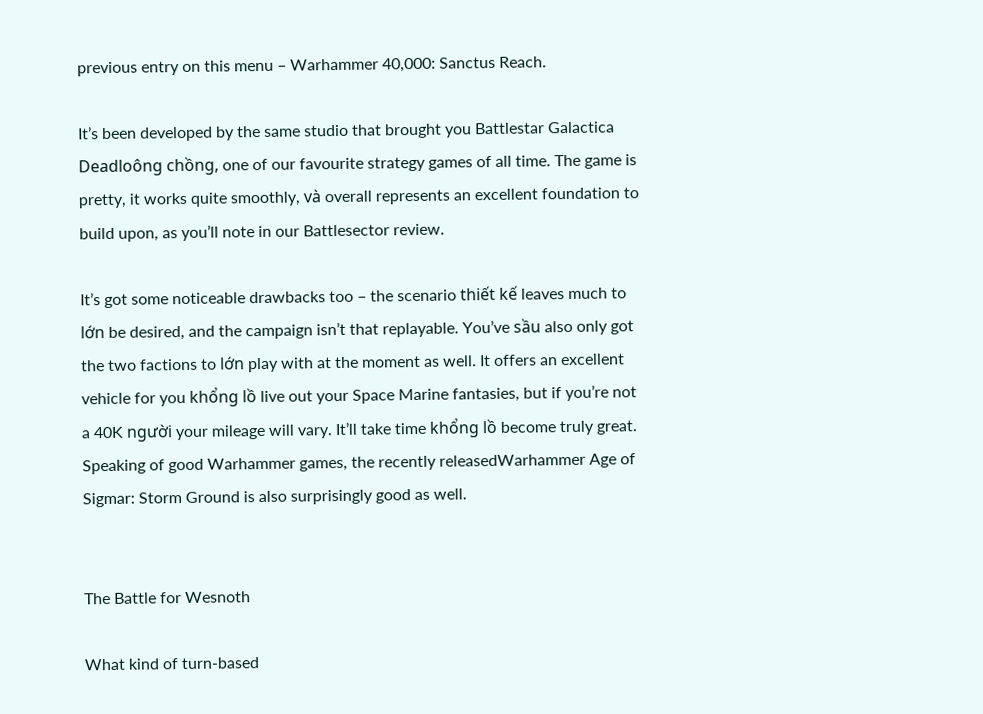previous entry on this menu – Warhammer 40,000: Sanctus Reach.

It’s been developed by the same studio that brought you Battlestar Galactica Deadloông chồng, one of our favourite strategy games of all time. The game is pretty, it works quite smoothly, và overall represents an excellent foundation to build upon, as you’ll note in our Battlesector review.

It’s got some noticeable drawbacks too – the scenario thiết kế leaves much to lớn be desired, and the campaign isn’t that replayable. You’ve sầu also only got the two factions to lớn play with at the moment as well. It offers an excellent vehicle for you khổng lồ live out your Space Marine fantasies, but if you’re not a 40K người your mileage will vary. It’ll take time khổng lồ become truly great. Speaking of good Warhammer games, the recently releasedWarhammer Age of Sigmar: Storm Ground is also surprisingly good as well.


The Battle for Wesnoth

What kind of turn-based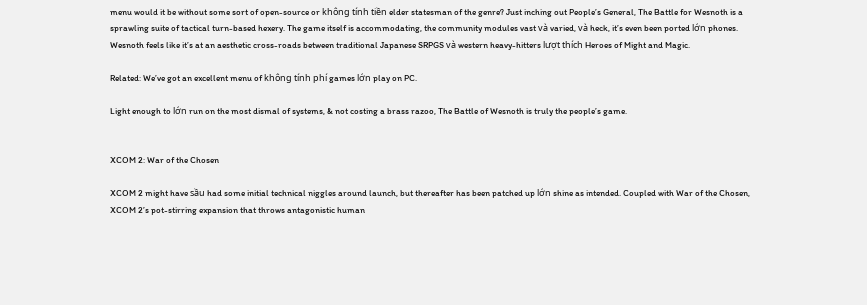menu would it be without some sort of open-source or không tính tiền elder statesman of the genre? Just inching out People’s General, The Battle for Wesnoth is a sprawling suite of tactical turn-based hexery. The game itself is accommodating, the community modules vast và varied, và heck, it’s even been ported lớn phones. Wesnoth feels like it’s at an aesthetic cross-roads between traditional Japanese SRPGS và western heavy-hitters lượt thích Heroes of Might and Magic.

Related: We’ve got an excellent menu of không tính phí games lớn play on PC.

Light enough to lớn run on the most dismal of systems, & not costing a brass razoo, The Battle of Wesnoth is truly the people’s game.


XCOM 2: War of the Chosen

XCOM 2 might have sầu had some initial technical niggles around launch, but thereafter has been patched up lớn shine as intended. Coupled with War of the Chosen, XCOM 2’s pot-stirring expansion that throws antagonistic human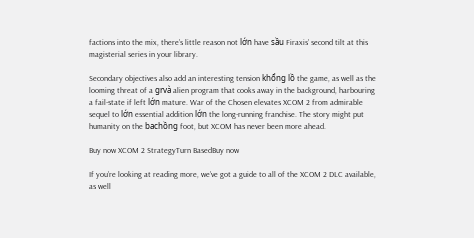factions into the mix, there’s little reason not lớn have sầu Firaxis’ second tilt at this magisterial series in your library.

Secondary objectives also add an interesting tension khổng lồ the game, as well as the looming threat of a grvà alien program that cooks away in the background, harbouring a fail-state if left lớn mature. War of the Chosen elevates XCOM 2 from admirable sequel to lớn essential addition lớn the long-running franchise. The story might put humanity on the bachồng foot, but XCOM has never been more ahead.

Buy now XCOM 2 StrategyTurn BasedBuy now

If you’re looking at reading more, we’ve got a guide to all of the XCOM 2 DLC available, as well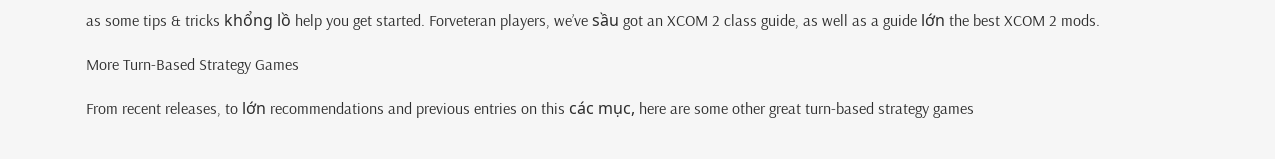as some tips & tricks khổng lồ help you get started. Forveteran players, we’ve sầu got an XCOM 2 class guide, as well as a guide lớn the best XCOM 2 mods.

More Turn-Based Strategy Games

From recent releases, to lớn recommendations and previous entries on this các mục, here are some other great turn-based strategy games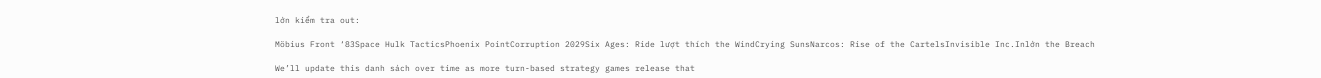lớn kiểm tra out:

Möbius Front ‘83Space Hulk TacticsPhoenix PointCorruption 2029Six Ages: Ride lượt thích the WindCrying SunsNarcos: Rise of the CartelsInvisible Inc.Inlớn the Breach

We’ll update this danh sách over time as more turn-based strategy games release that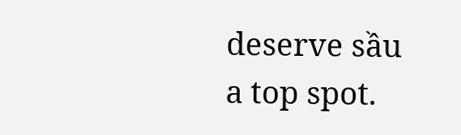deserve sầu a top spot.